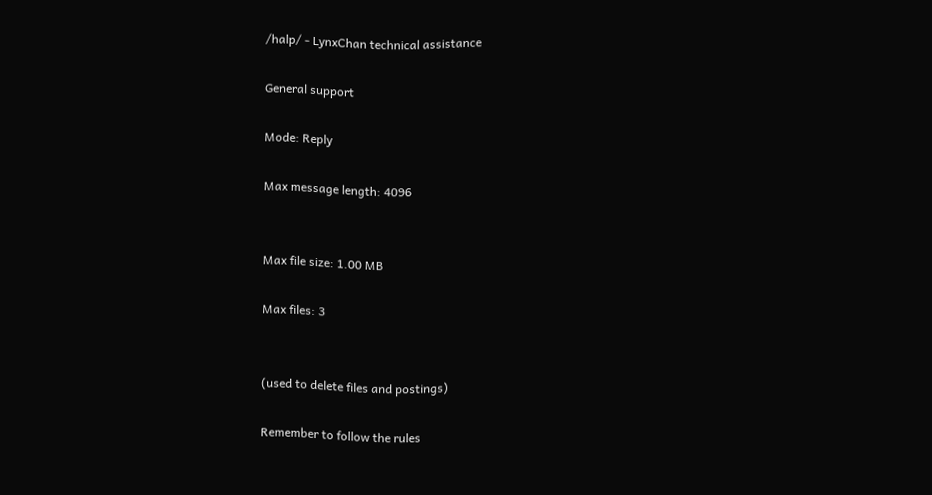/halp/ - LynxChan technical assistance

General support

Mode: Reply

Max message length: 4096


Max file size: 1.00 MB

Max files: 3


(used to delete files and postings)

Remember to follow the rules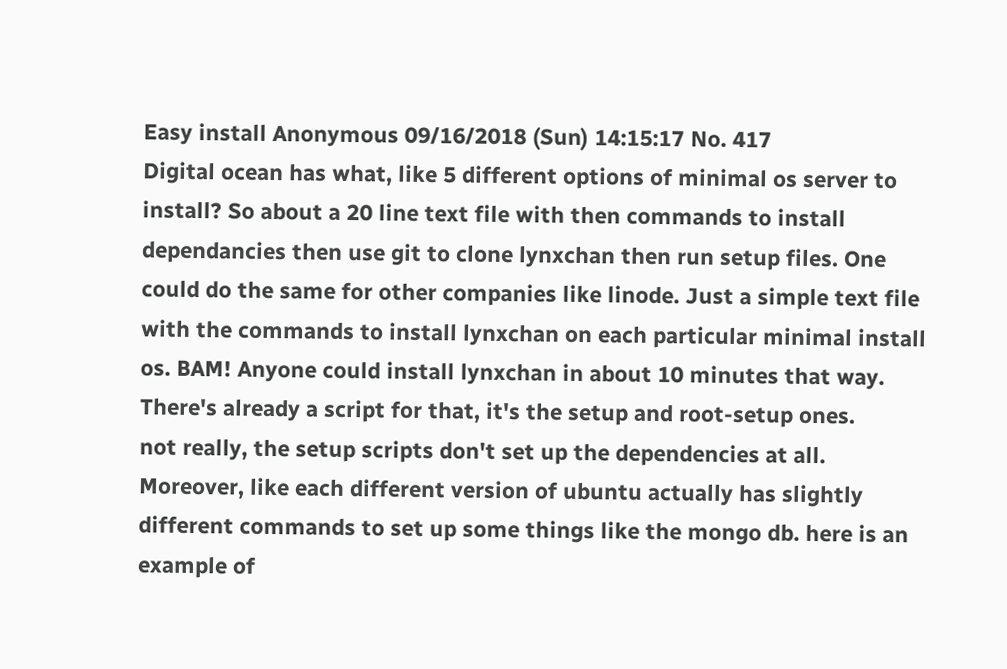Easy install Anonymous 09/16/2018 (Sun) 14:15:17 No. 417
Digital ocean has what, like 5 different options of minimal os server to install? So about a 20 line text file with then commands to install dependancies then use git to clone lynxchan then run setup files. One could do the same for other companies like linode. Just a simple text file with the commands to install lynxchan on each particular minimal install os. BAM! Anyone could install lynxchan in about 10 minutes that way.
There's already a script for that, it's the setup and root-setup ones.
not really, the setup scripts don't set up the dependencies at all. Moreover, like each different version of ubuntu actually has slightly different commands to set up some things like the mongo db. here is an example of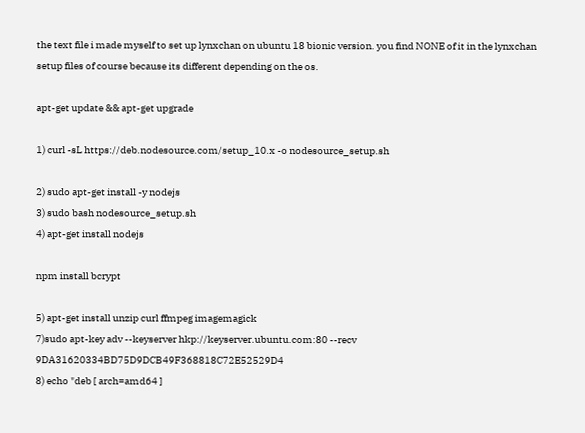the text file i made myself to set up lynxchan on ubuntu 18 bionic version. you find NONE of it in the lynxchan setup files of course because its different depending on the os.

apt-get update && apt-get upgrade

1) curl -sL https://deb.nodesource.com/setup_10.x -o nodesource_setup.sh

2) sudo apt-get install -y nodejs
3) sudo bash nodesource_setup.sh
4) apt-get install nodejs

npm install bcrypt

5) apt-get install unzip curl ffmpeg imagemagick
7)sudo apt-key adv --keyserver hkp://keyserver.ubuntu.com:80 --recv 9DA31620334BD75D9DCB49F368818C72E52529D4
8) echo "deb [ arch=amd64 ]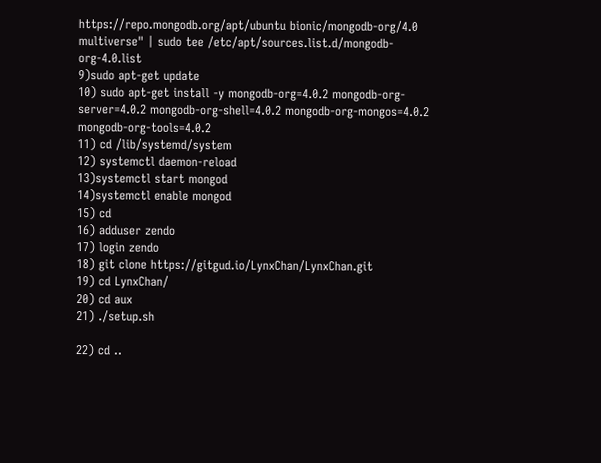https://repo.mongodb.org/apt/ubuntu bionic/mongodb-org/4.0 multiverse" | sudo tee /etc/apt/sources.list.d/mongodb-org-4.0.list
9)sudo apt-get update
10) sudo apt-get install -y mongodb-org=4.0.2 mongodb-org-server=4.0.2 mongodb-org-shell=4.0.2 mongodb-org-mongos=4.0.2 mongodb-org-tools=4.0.2
11) cd /lib/systemd/system
12) systemctl daemon-reload
13)systemctl start mongod
14)systemctl enable mongod
15) cd
16) adduser zendo
17) login zendo
18) git clone https://gitgud.io/LynxChan/LynxChan.git
19) cd LynxChan/
20) cd aux
21) ./setup.sh

22) cd ..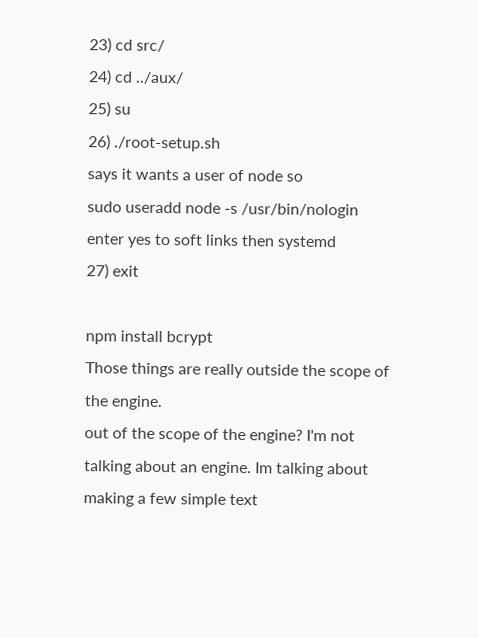23) cd src/
24) cd ../aux/
25) su
26) ./root-setup.sh
says it wants a user of node so
sudo useradd node -s /usr/bin/nologin
enter yes to soft links then systemd
27) exit

npm install bcrypt
Those things are really outside the scope of the engine.
out of the scope of the engine? I'm not talking about an engine. Im talking about making a few simple text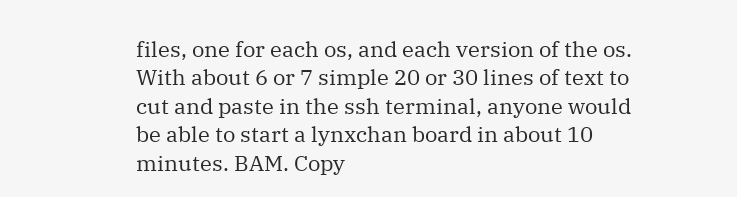files, one for each os, and each version of the os. With about 6 or 7 simple 20 or 30 lines of text to cut and paste in the ssh terminal, anyone would be able to start a lynxchan board in about 10 minutes. BAM. Copy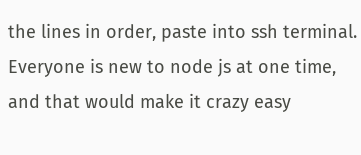the lines in order, paste into ssh terminal. Everyone is new to node js at one time, and that would make it crazy easy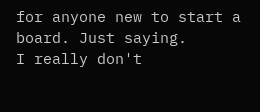for anyone new to start a board. Just saying.
I really don't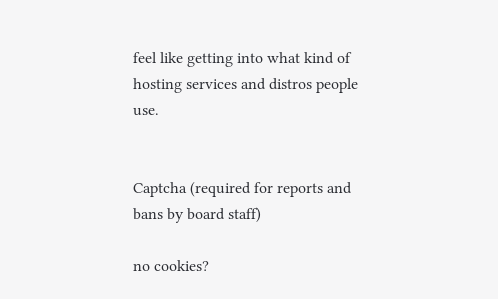feel like getting into what kind of hosting services and distros people use.


Captcha (required for reports and bans by board staff)

no cookies?